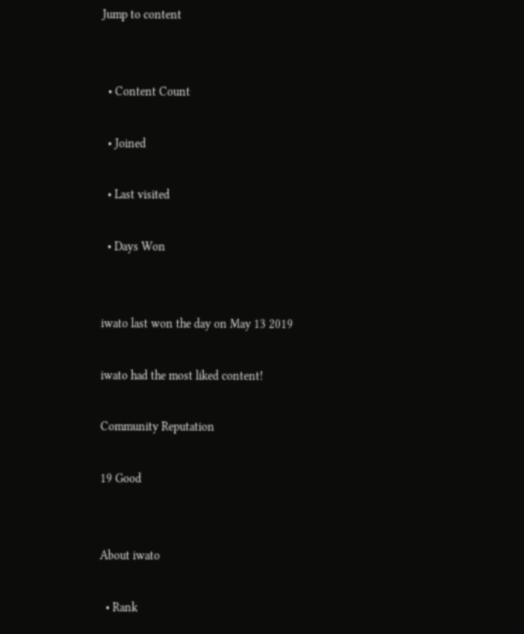Jump to content


  • Content Count

  • Joined

  • Last visited

  • Days Won


iwato last won the day on May 13 2019

iwato had the most liked content!

Community Reputation

19 Good


About iwato

  • Rank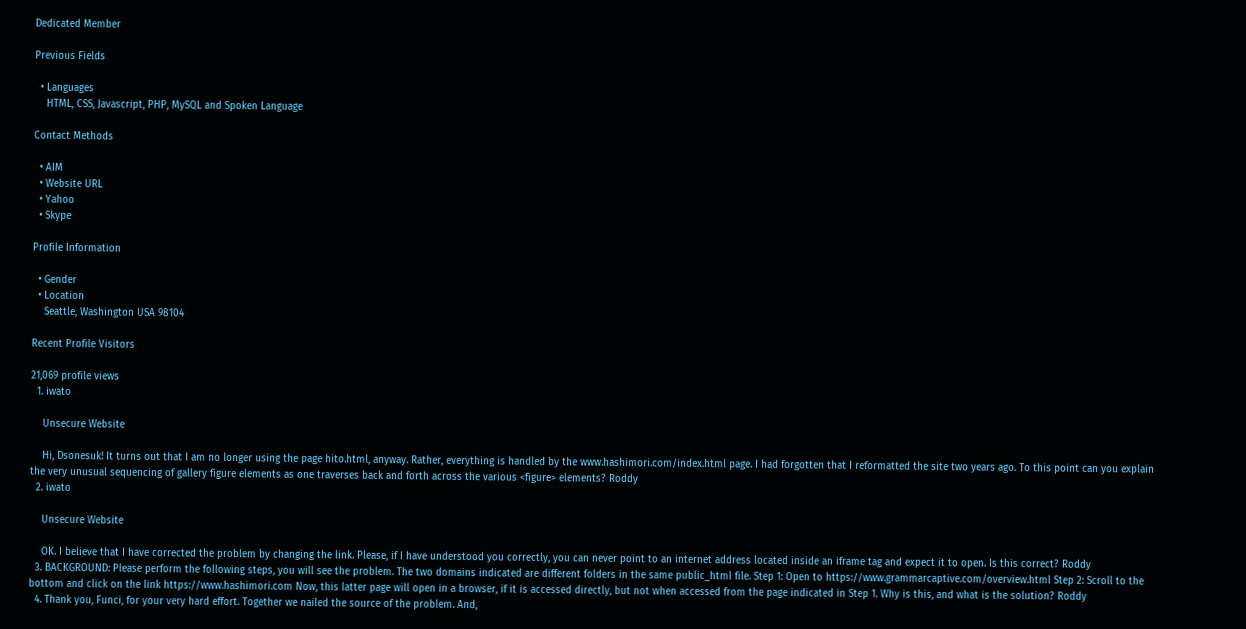Dedicated Member

Previous Fields

  • Languages
    HTML, CSS, Javascript, PHP, MySQL and Spoken Language

Contact Methods

  • AIM
  • Website URL
  • Yahoo
  • Skype

Profile Information

  • Gender
  • Location
    Seattle, Washington USA 98104

Recent Profile Visitors

21,069 profile views
  1. iwato

    Unsecure Website

    Hi, Dsonesuk! It turns out that I am no longer using the page hito.html, anyway. Rather, everything is handled by the www.hashimori.com/index.html page. I had forgotten that I reformatted the site two years ago. To this point can you explain the very unusual sequencing of gallery figure elements as one traverses back and forth across the various <figure> elements? Roddy
  2. iwato

    Unsecure Website

    OK. I believe that I have corrected the problem by changing the link. Please, if I have understood you correctly, you can never point to an internet address located inside an iframe tag and expect it to open. Is this correct? Roddy
  3. BACKGROUND: Please perform the following steps, you will see the problem. The two domains indicated are different folders in the same public_html file. Step 1: Open to https://www.grammarcaptive.com/overview.html Step 2: Scroll to the bottom and click on the link https://www.hashimori.com Now, this latter page will open in a browser, if it is accessed directly, but not when accessed from the page indicated in Step 1. Why is this, and what is the solution? Roddy
  4. Thank you, Funci, for your very hard effort. Together we nailed the source of the problem. And,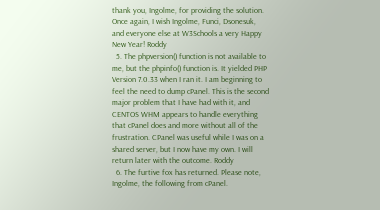thank you, Ingolme, for providing the solution. Once again, I wish Ingolme, Funci, Dsonesuk, and everyone else at W3Schools a very Happy New Year! Roddy
  5. The phpversion() function is not available to me, but the phpinfo() function is. It yielded PHP Version 7.0.33 when I ran it. I am beginning to feel the need to dump cPanel. This is the second major problem that I have had with it, and CENTOS WHM appears to handle everything that cPanel does and more without all of the frustration. CPanel was useful while I was on a shared server, but I now have my own. I will return later with the outcome. Roddy
  6. The furtive fox has returned. Please note, Ingolme, the following from cPanel.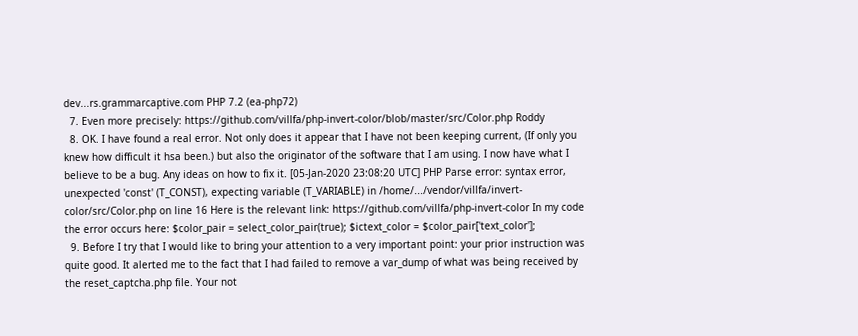dev...rs.grammarcaptive.com PHP 7.2 (ea-php72)
  7. Even more precisely: https://github.com/villfa/php-invert-color/blob/master/src/Color.php Roddy
  8. OK. I have found a real error. Not only does it appear that I have not been keeping current, (If only you knew how difficult it hsa been.) but also the originator of the software that I am using. I now have what I believe to be a bug. Any ideas on how to fix it. [05-Jan-2020 23:08:20 UTC] PHP Parse error: syntax error, unexpected 'const' (T_CONST), expecting variable (T_VARIABLE) in /home/.../vendor/villfa/invert-color/src/Color.php on line 16 Here is the relevant link: https://github.com/villfa/php-invert-color In my code the error occurs here: $color_pair = select_color_pair(true); $ictext_color = $color_pair['text_color'];
  9. Before I try that I would like to bring your attention to a very important point: your prior instruction was quite good. It alerted me to the fact that I had failed to remove a var_dump of what was being received by the reset_captcha.php file. Your not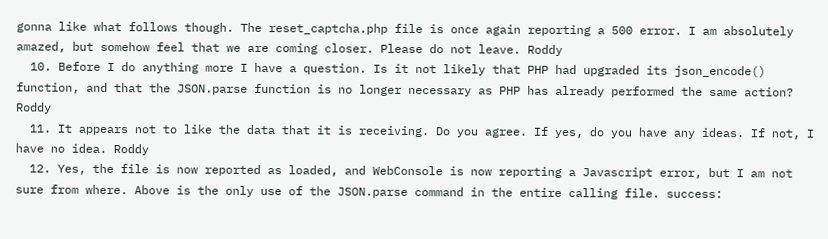gonna like what follows though. The reset_captcha.php file is once again reporting a 500 error. I am absolutely amazed, but somehow feel that we are coming closer. Please do not leave. Roddy
  10. Before I do anything more I have a question. Is it not likely that PHP had upgraded its json_encode() function, and that the JSON.parse function is no longer necessary as PHP has already performed the same action? Roddy
  11. It appears not to like the data that it is receiving. Do you agree. If yes, do you have any ideas. If not, I have no idea. Roddy
  12. Yes, the file is now reported as loaded, and WebConsole is now reporting a Javascript error, but I am not sure from where. Above is the only use of the JSON.parse command in the entire calling file. success: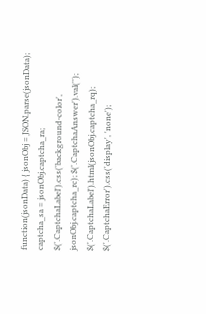function(jsonData) { jsonObj = JSON.parse(jsonData); captcha_sa = jsonObj.captcha_ra; $('.CaptchaLabel').css('background-color', jsonObj.captcha_rc); $('.CaptchaAnswer').val(''); $('.CaptchaLabel').html(jsonObj.captcha_rq); $('.CaptchaError').css('display', 'none');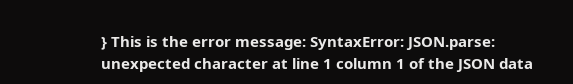} This is the error message: SyntaxError: JSON.parse: unexpected character at line 1 column 1 of the JSON data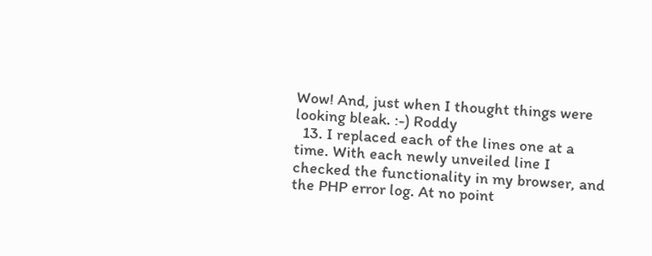Wow! And, just when I thought things were looking bleak. :-) Roddy
  13. I replaced each of the lines one at a time. With each newly unveiled line I checked the functionality in my browser, and the PHP error log. At no point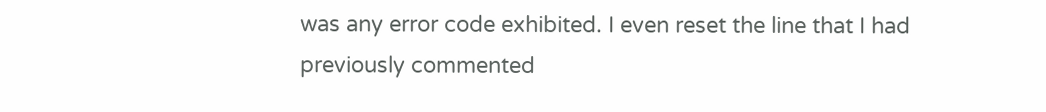was any error code exhibited. I even reset the line that I had previously commented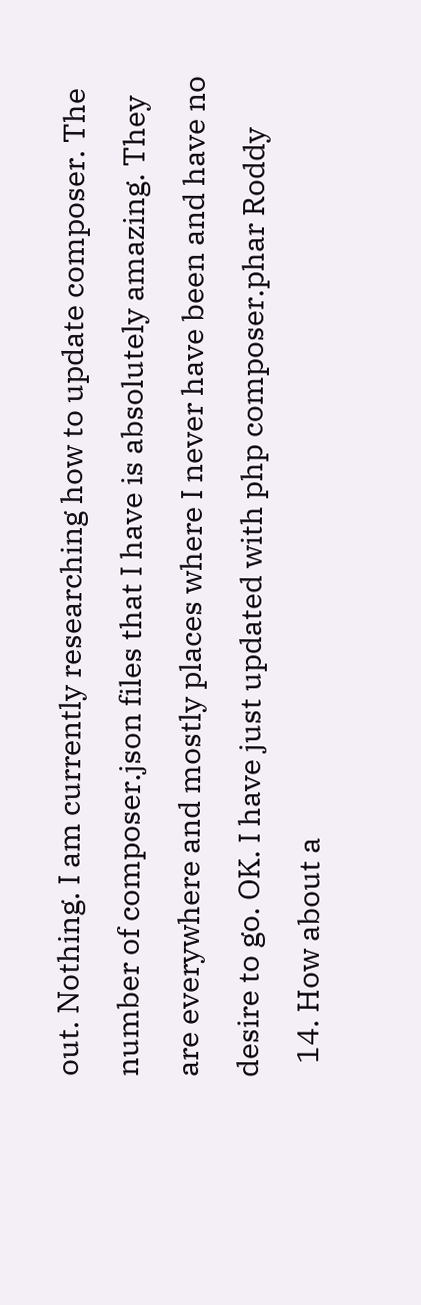out. Nothing. I am currently researching how to update composer. The number of composer.json files that I have is absolutely amazing. They are everywhere and mostly places where I never have been and have no desire to go. OK. I have just updated with php composer.phar Roddy
  14. How about a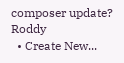composer update? Roddy
  • Create New...